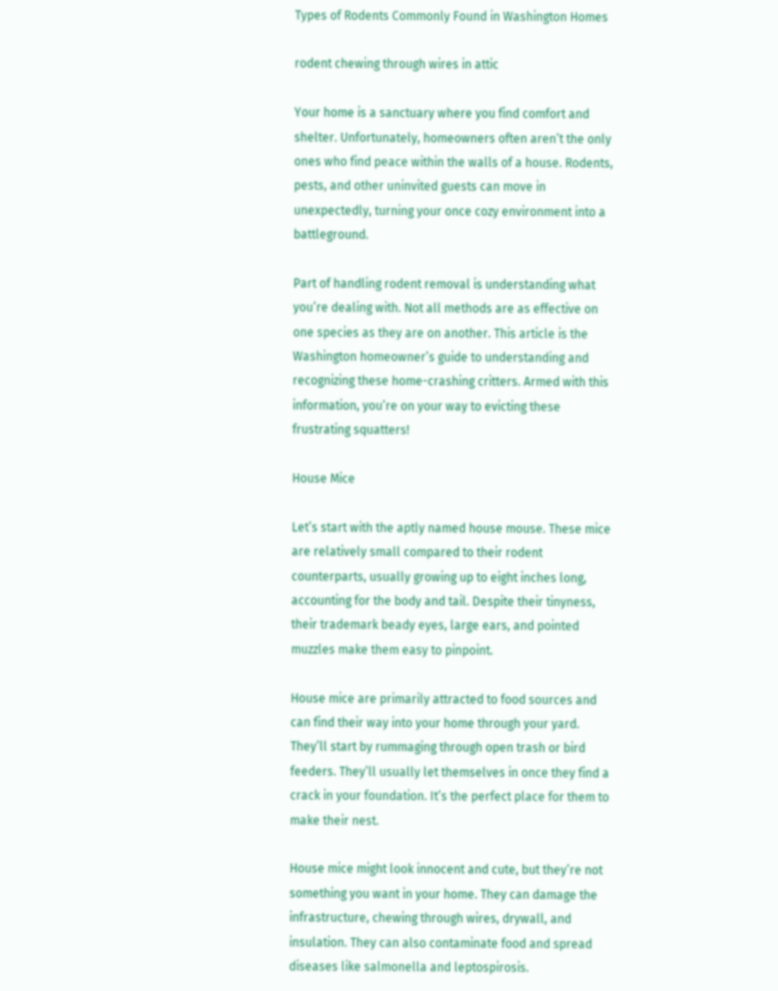Types of Rodents Commonly Found in Washington Homes

rodent chewing through wires in attic

Your home is a sanctuary where you find comfort and shelter. Unfortunately, homeowners often aren’t the only ones who find peace within the walls of a house. Rodents, pests, and other uninvited guests can move in unexpectedly, turning your once cozy environment into a battleground.

Part of handling rodent removal is understanding what you’re dealing with. Not all methods are as effective on one species as they are on another. This article is the Washington homeowner’s guide to understanding and recognizing these home-crashing critters. Armed with this information, you’re on your way to evicting these frustrating squatters!

House Mice

Let’s start with the aptly named house mouse. These mice are relatively small compared to their rodent counterparts, usually growing up to eight inches long, accounting for the body and tail. Despite their tinyness, their trademark beady eyes, large ears, and pointed muzzles make them easy to pinpoint.

House mice are primarily attracted to food sources and can find their way into your home through your yard. They’ll start by rummaging through open trash or bird feeders. They’ll usually let themselves in once they find a crack in your foundation. It’s the perfect place for them to make their nest.

House mice might look innocent and cute, but they’re not something you want in your home. They can damage the infrastructure, chewing through wires, drywall, and insulation. They can also contaminate food and spread diseases like salmonella and leptospirosis.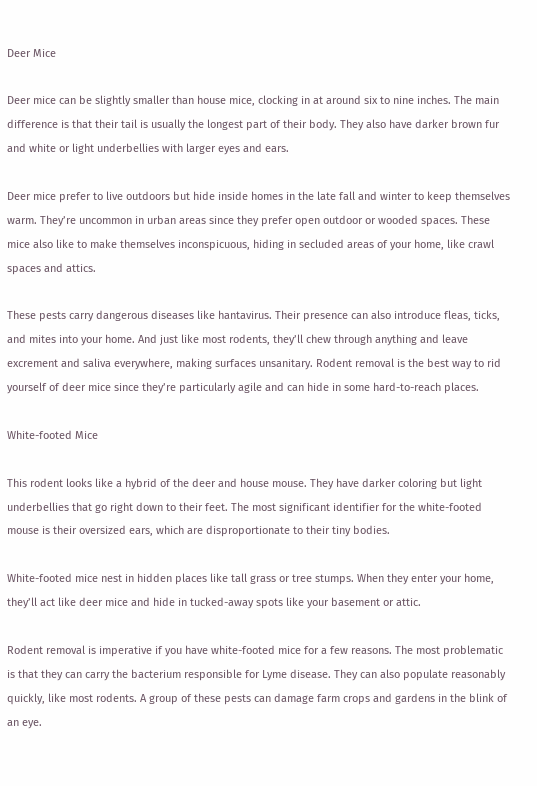Deer Mice

Deer mice can be slightly smaller than house mice, clocking in at around six to nine inches. The main difference is that their tail is usually the longest part of their body. They also have darker brown fur and white or light underbellies with larger eyes and ears.

Deer mice prefer to live outdoors but hide inside homes in the late fall and winter to keep themselves warm. They’re uncommon in urban areas since they prefer open outdoor or wooded spaces. These mice also like to make themselves inconspicuous, hiding in secluded areas of your home, like crawl spaces and attics.

These pests carry dangerous diseases like hantavirus. Their presence can also introduce fleas, ticks, and mites into your home. And just like most rodents, they’ll chew through anything and leave excrement and saliva everywhere, making surfaces unsanitary. Rodent removal is the best way to rid yourself of deer mice since they’re particularly agile and can hide in some hard-to-reach places.

White-footed Mice

This rodent looks like a hybrid of the deer and house mouse. They have darker coloring but light underbellies that go right down to their feet. The most significant identifier for the white-footed mouse is their oversized ears, which are disproportionate to their tiny bodies.

White-footed mice nest in hidden places like tall grass or tree stumps. When they enter your home, they’ll act like deer mice and hide in tucked-away spots like your basement or attic.

Rodent removal is imperative if you have white-footed mice for a few reasons. The most problematic is that they can carry the bacterium responsible for Lyme disease. They can also populate reasonably quickly, like most rodents. A group of these pests can damage farm crops and gardens in the blink of an eye.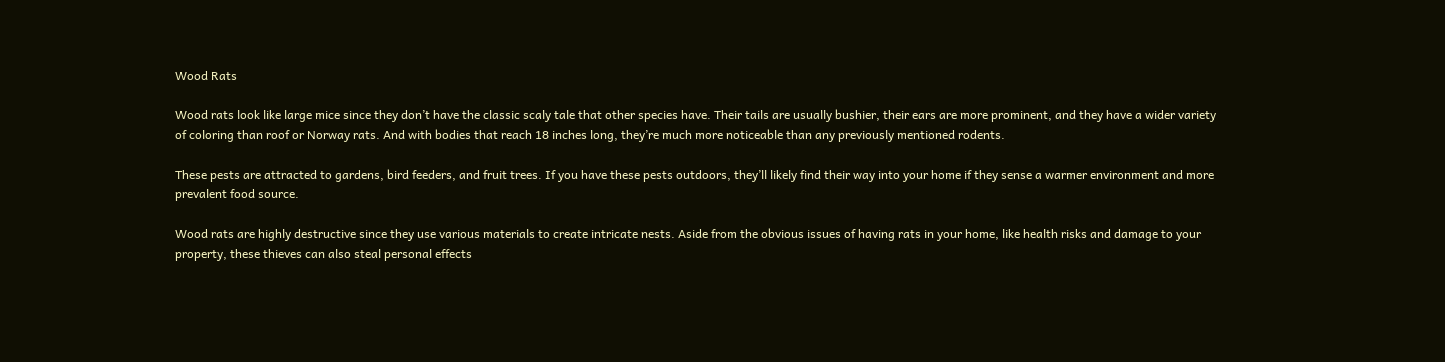Wood Rats

Wood rats look like large mice since they don’t have the classic scaly tale that other species have. Their tails are usually bushier, their ears are more prominent, and they have a wider variety of coloring than roof or Norway rats. And with bodies that reach 18 inches long, they’re much more noticeable than any previously mentioned rodents.

These pests are attracted to gardens, bird feeders, and fruit trees. If you have these pests outdoors, they’ll likely find their way into your home if they sense a warmer environment and more prevalent food source.

Wood rats are highly destructive since they use various materials to create intricate nests. Aside from the obvious issues of having rats in your home, like health risks and damage to your property, these thieves can also steal personal effects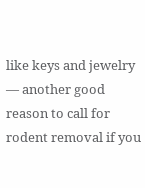like keys and jewelry — another good reason to call for rodent removal if you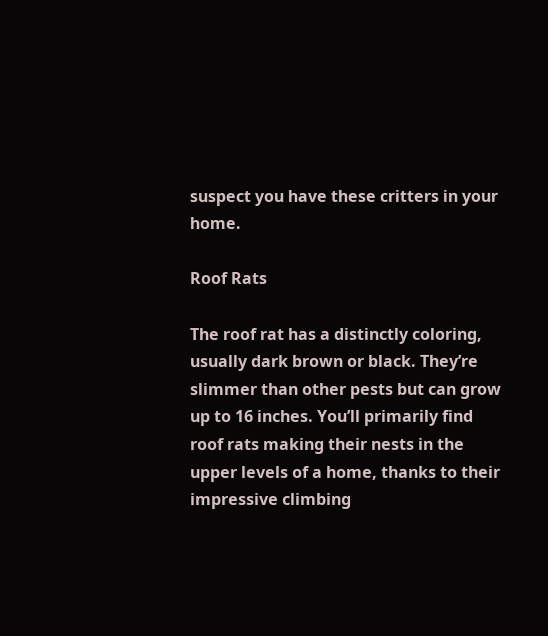suspect you have these critters in your home.

Roof Rats

The roof rat has a distinctly coloring, usually dark brown or black. They’re slimmer than other pests but can grow up to 16 inches. You’ll primarily find roof rats making their nests in the upper levels of a home, thanks to their impressive climbing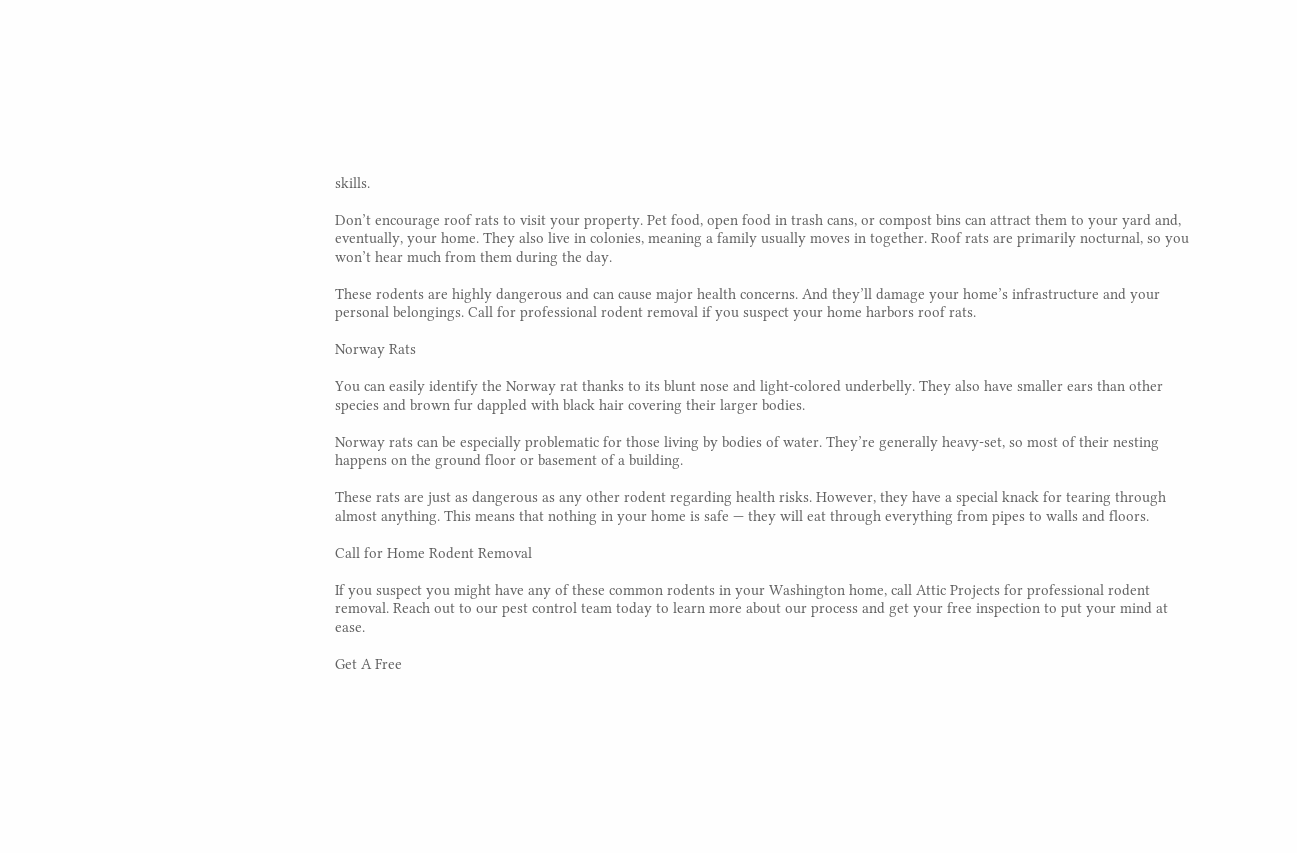skills.

Don’t encourage roof rats to visit your property. Pet food, open food in trash cans, or compost bins can attract them to your yard and, eventually, your home. They also live in colonies, meaning a family usually moves in together. Roof rats are primarily nocturnal, so you won’t hear much from them during the day.

These rodents are highly dangerous and can cause major health concerns. And they’ll damage your home’s infrastructure and your personal belongings. Call for professional rodent removal if you suspect your home harbors roof rats.

Norway Rats

You can easily identify the Norway rat thanks to its blunt nose and light-colored underbelly. They also have smaller ears than other species and brown fur dappled with black hair covering their larger bodies.

Norway rats can be especially problematic for those living by bodies of water. They’re generally heavy-set, so most of their nesting happens on the ground floor or basement of a building.

These rats are just as dangerous as any other rodent regarding health risks. However, they have a special knack for tearing through almost anything. This means that nothing in your home is safe — they will eat through everything from pipes to walls and floors.

Call for Home Rodent Removal

If you suspect you might have any of these common rodents in your Washington home, call Attic Projects for professional rodent removal. Reach out to our pest control team today to learn more about our process and get your free inspection to put your mind at ease.

Get A Free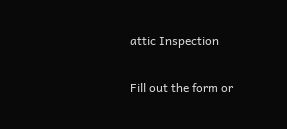attic Inspection

Fill out the form or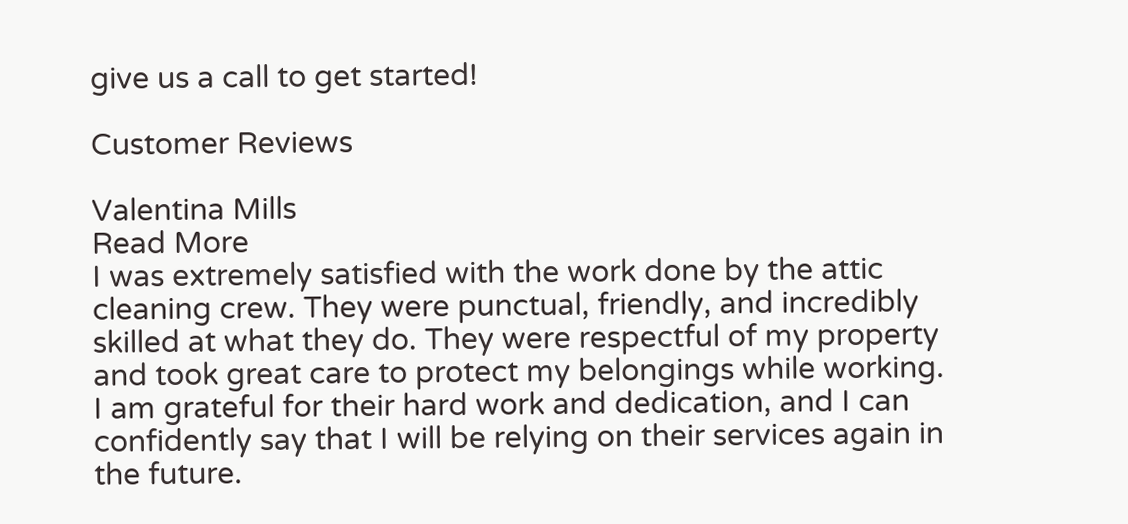give us a call to get started!

Customer Reviews

Valentina Mills
Read More
I was extremely satisfied with the work done by the attic cleaning crew. They were punctual, friendly, and incredibly skilled at what they do. They were respectful of my property and took great care to protect my belongings while working. I am grateful for their hard work and dedication, and I can confidently say that I will be relying on their services again in the future.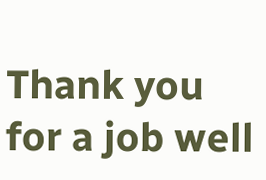Thank you for a job well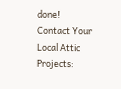done!
Contact Your Local Attic Projects: